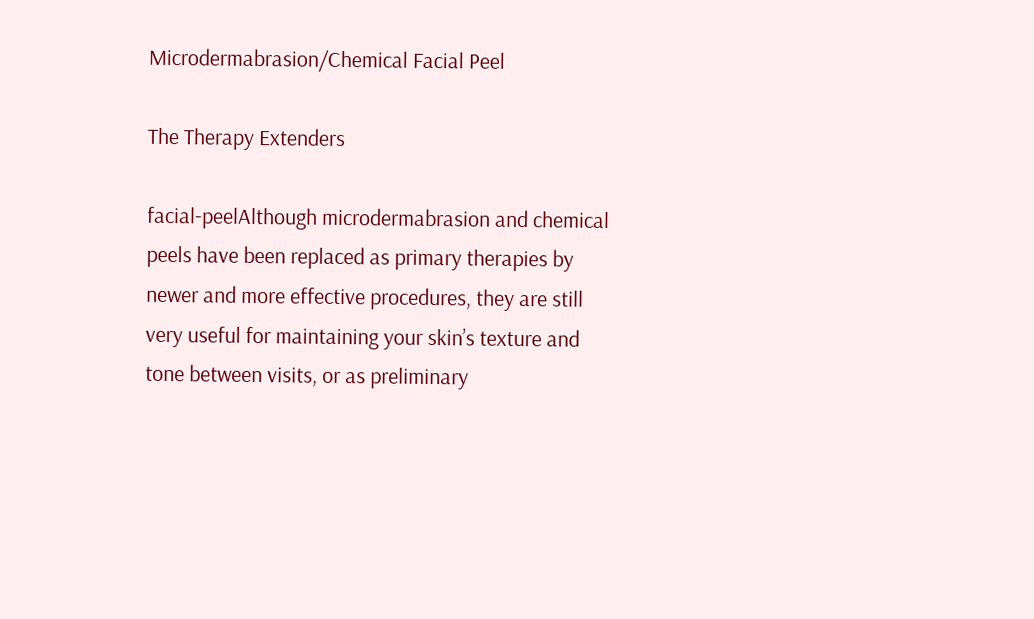Microdermabrasion/Chemical Facial Peel

The Therapy Extenders

facial-peelAlthough microdermabrasion and chemical peels have been replaced as primary therapies by newer and more effective procedures, they are still very useful for maintaining your skin’s texture and tone between visits, or as preliminary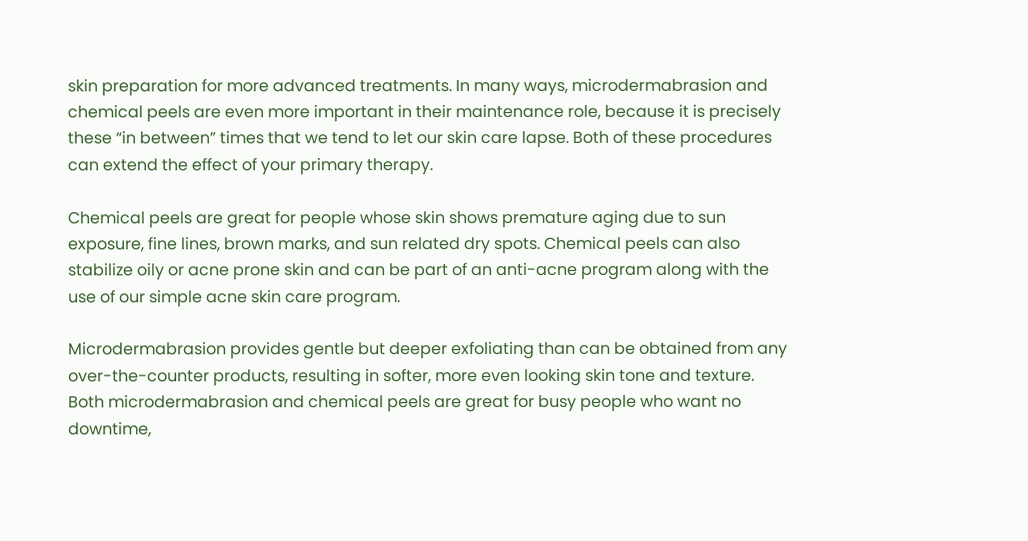skin preparation for more advanced treatments. In many ways, microdermabrasion and chemical peels are even more important in their maintenance role, because it is precisely these “in between” times that we tend to let our skin care lapse. Both of these procedures can extend the effect of your primary therapy.

Chemical peels are great for people whose skin shows premature aging due to sun exposure, fine lines, brown marks, and sun related dry spots. Chemical peels can also stabilize oily or acne prone skin and can be part of an anti-acne program along with the use of our simple acne skin care program.

Microdermabrasion provides gentle but deeper exfoliating than can be obtained from any over-the-counter products, resulting in softer, more even looking skin tone and texture. Both microdermabrasion and chemical peels are great for busy people who want no downtime,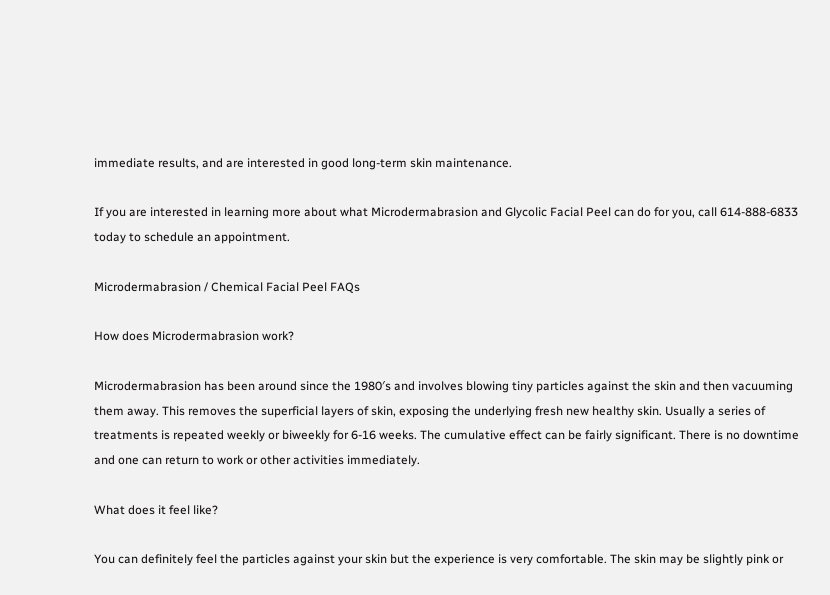immediate results, and are interested in good long-term skin maintenance.

If you are interested in learning more about what Microdermabrasion and Glycolic Facial Peel can do for you, call 614-888-6833 today to schedule an appointment.

Microdermabrasion / Chemical Facial Peel FAQs

How does Microdermabrasion work?

Microdermabrasion has been around since the 1980′s and involves blowing tiny particles against the skin and then vacuuming them away. This removes the superficial layers of skin, exposing the underlying fresh new healthy skin. Usually a series of treatments is repeated weekly or biweekly for 6-16 weeks. The cumulative effect can be fairly significant. There is no downtime and one can return to work or other activities immediately.

What does it feel like?

You can definitely feel the particles against your skin but the experience is very comfortable. The skin may be slightly pink or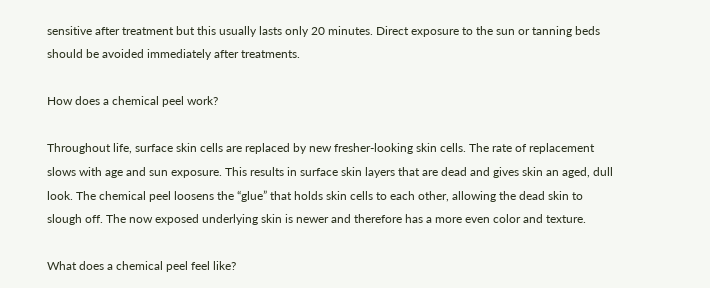sensitive after treatment but this usually lasts only 20 minutes. Direct exposure to the sun or tanning beds should be avoided immediately after treatments.

How does a chemical peel work?

Throughout life, surface skin cells are replaced by new fresher-looking skin cells. The rate of replacement slows with age and sun exposure. This results in surface skin layers that are dead and gives skin an aged, dull look. The chemical peel loosens the “glue” that holds skin cells to each other, allowing the dead skin to slough off. The now exposed underlying skin is newer and therefore has a more even color and texture.

What does a chemical peel feel like?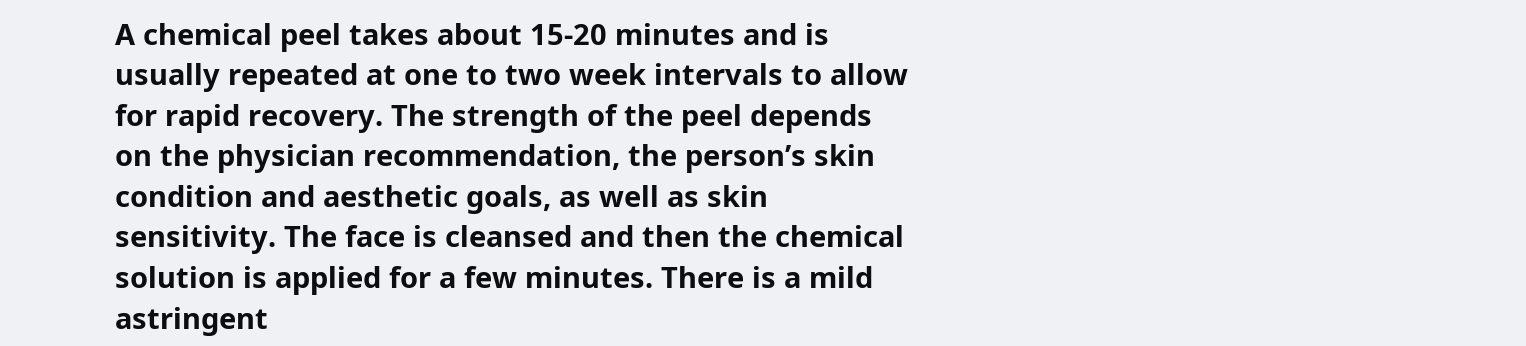A chemical peel takes about 15-20 minutes and is usually repeated at one to two week intervals to allow for rapid recovery. The strength of the peel depends on the physician recommendation, the person’s skin condition and aesthetic goals, as well as skin sensitivity. The face is cleansed and then the chemical solution is applied for a few minutes. There is a mild astringent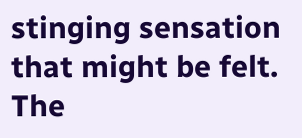stinging sensation that might be felt. The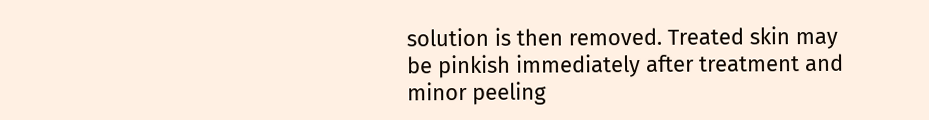solution is then removed. Treated skin may be pinkish immediately after treatment and minor peeling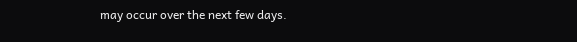may occur over the next few days.